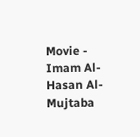Movie - Imam Al-Hasan Al-Mujtaba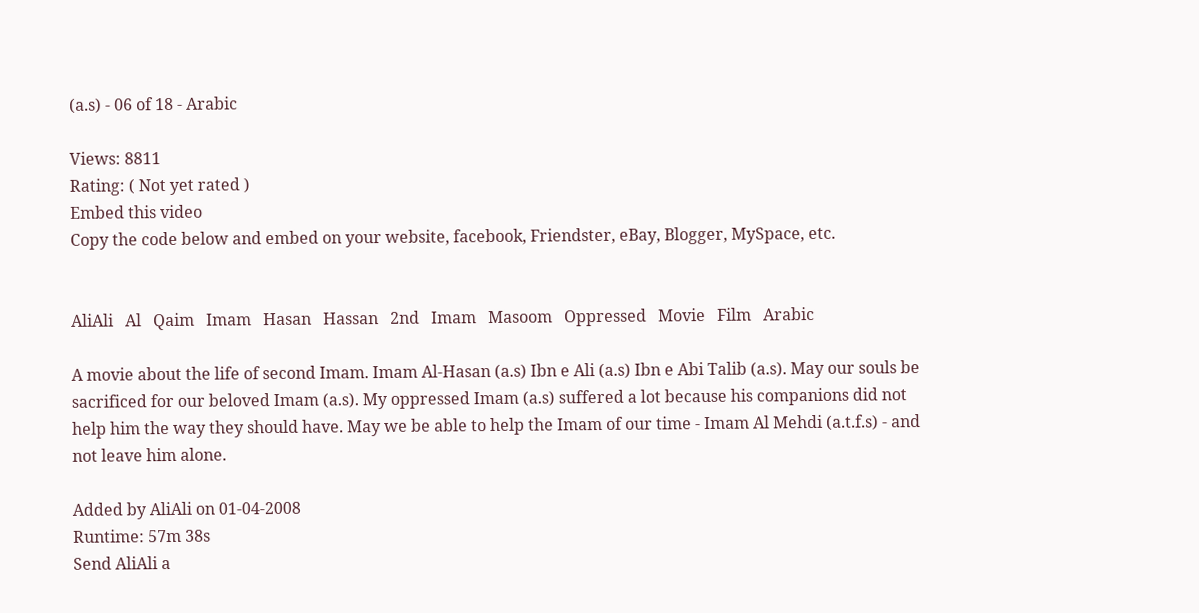(a.s) - 06 of 18 - Arabic

Views: 8811
Rating: ( Not yet rated )
Embed this video
Copy the code below and embed on your website, facebook, Friendster, eBay, Blogger, MySpace, etc.


AliAli   Al   Qaim   Imam   Hasan   Hassan   2nd   Imam   Masoom   Oppressed   Movie   Film   Arabic

A movie about the life of second Imam. Imam Al-Hasan (a.s) Ibn e Ali (a.s) Ibn e Abi Talib (a.s). May our souls be sacrificed for our beloved Imam (a.s). My oppressed Imam (a.s) suffered a lot because his companions did not help him the way they should have. May we be able to help the Imam of our time - Imam Al Mehdi (a.t.f.s) - and not leave him alone.

Added by AliAli on 01-04-2008
Runtime: 57m 38s
Send AliAli a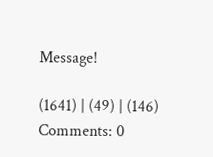Message!

(1641) | (49) | (146) Comments: 0